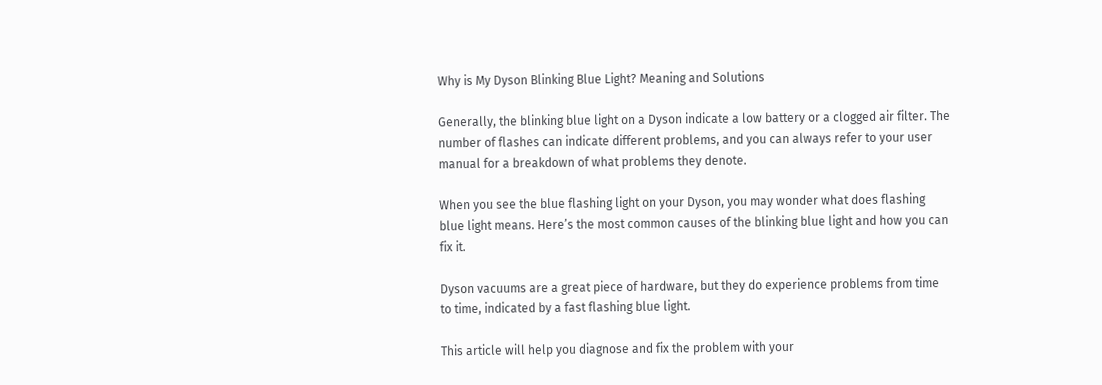Why is My Dyson Blinking Blue Light? Meaning and Solutions

Generally, the blinking blue light on a Dyson indicate a low battery or a clogged air filter. The number of flashes can indicate different problems, and you can always refer to your user manual for a breakdown of what problems they denote.

When you see the blue flashing light on your Dyson, you may wonder what does flashing blue light means. Here’s the most common causes of the blinking blue light and how you can fix it.

Dyson vacuums are a great piece of hardware, but they do experience problems from time to time, indicated by a fast flashing blue light.

This article will help you diagnose and fix the problem with your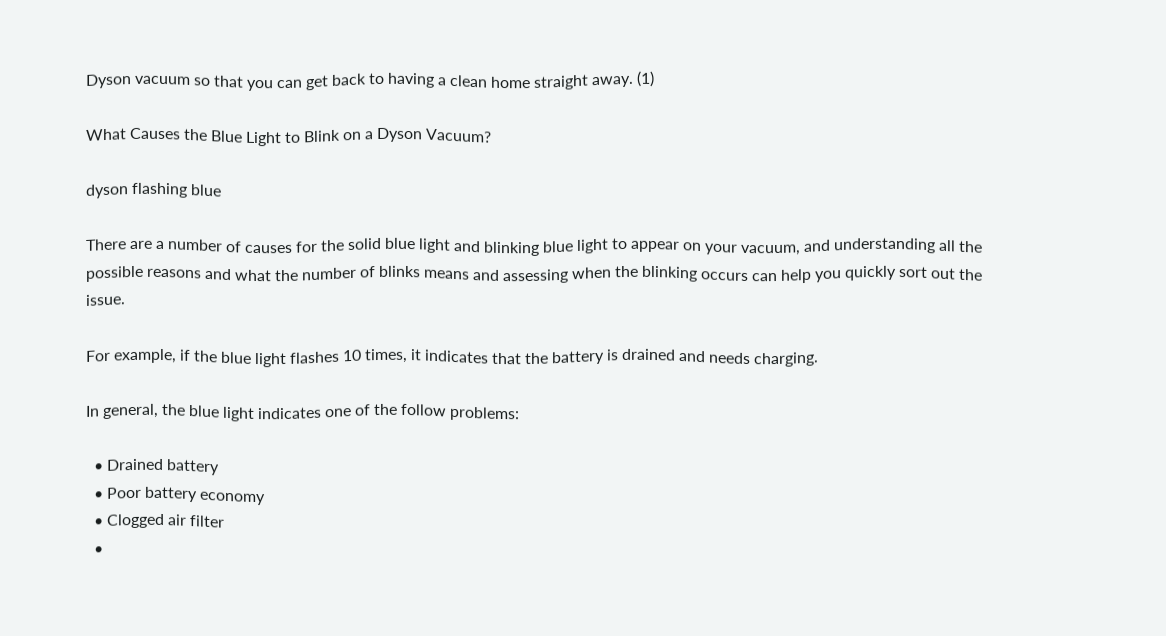Dyson vacuum so that you can get back to having a clean home straight away. (1)

What Causes the Blue Light to Blink on a Dyson Vacuum?

dyson flashing blue

There are a number of causes for the solid blue light and blinking blue light to appear on your vacuum, and understanding all the possible reasons and what the number of blinks means and assessing when the blinking occurs can help you quickly sort out the issue.

For example, if the blue light flashes 10 times, it indicates that the battery is drained and needs charging.

In general, the blue light indicates one of the follow problems:

  • Drained battery
  • Poor battery economy
  • Clogged air filter
  •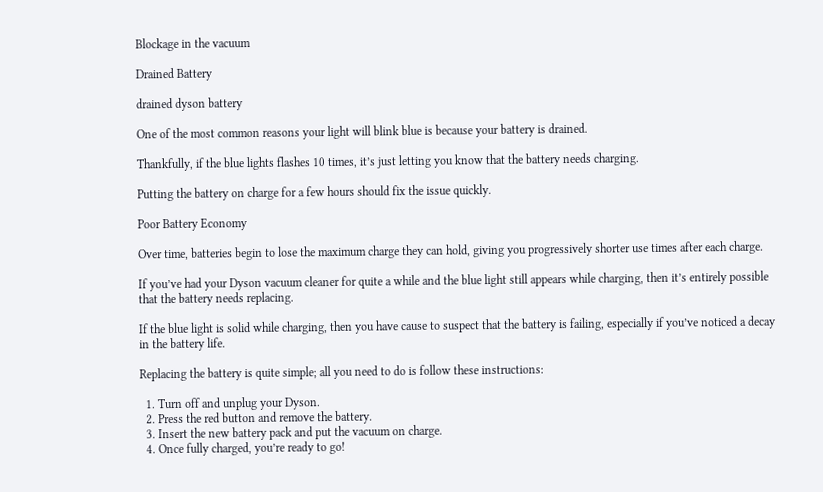Blockage in the vacuum

Drained Battery

drained dyson battery

One of the most common reasons your light will blink blue is because your battery is drained.

Thankfully, if the blue lights flashes 10 times, it’s just letting you know that the battery needs charging.

Putting the battery on charge for a few hours should fix the issue quickly.

Poor Battery Economy

Over time, batteries begin to lose the maximum charge they can hold, giving you progressively shorter use times after each charge.

If you’ve had your Dyson vacuum cleaner for quite a while and the blue light still appears while charging, then it’s entirely possible that the battery needs replacing.

If the blue light is solid while charging, then you have cause to suspect that the battery is failing, especially if you’ve noticed a decay in the battery life.

Replacing the battery is quite simple; all you need to do is follow these instructions:

  1. Turn off and unplug your Dyson.
  2. Press the red button and remove the battery.
  3. Insert the new battery pack and put the vacuum on charge.
  4. Once fully charged, you’re ready to go!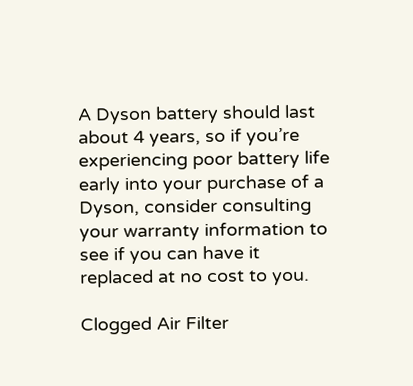A Dyson battery should last about 4 years, so if you’re experiencing poor battery life early into your purchase of a Dyson, consider consulting your warranty information to see if you can have it replaced at no cost to you.

Clogged Air Filter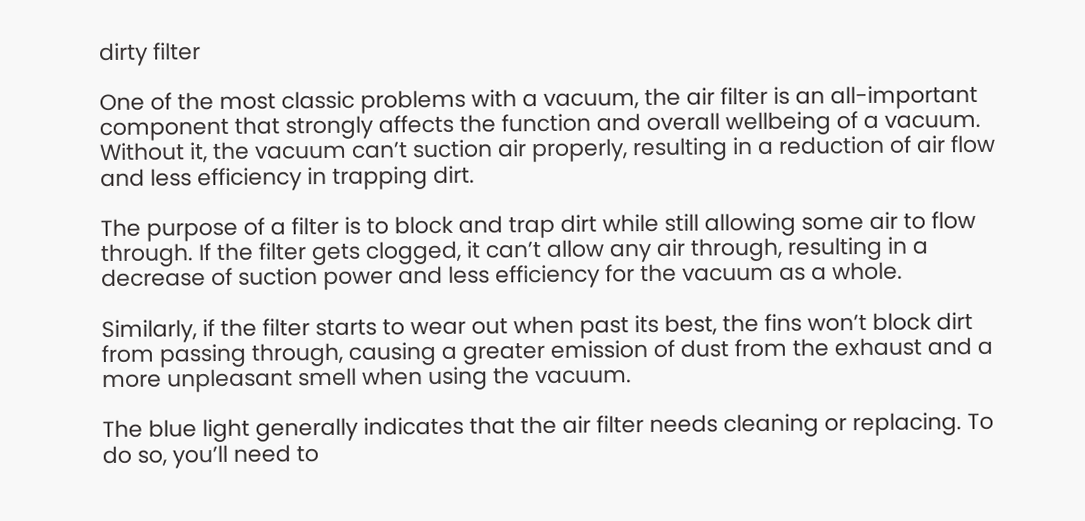dirty filter

One of the most classic problems with a vacuum, the air filter is an all-important component that strongly affects the function and overall wellbeing of a vacuum. Without it, the vacuum can’t suction air properly, resulting in a reduction of air flow and less efficiency in trapping dirt.

The purpose of a filter is to block and trap dirt while still allowing some air to flow through. If the filter gets clogged, it can’t allow any air through, resulting in a decrease of suction power and less efficiency for the vacuum as a whole.

Similarly, if the filter starts to wear out when past its best, the fins won’t block dirt from passing through, causing a greater emission of dust from the exhaust and a more unpleasant smell when using the vacuum.

The blue light generally indicates that the air filter needs cleaning or replacing. To do so, you’ll need to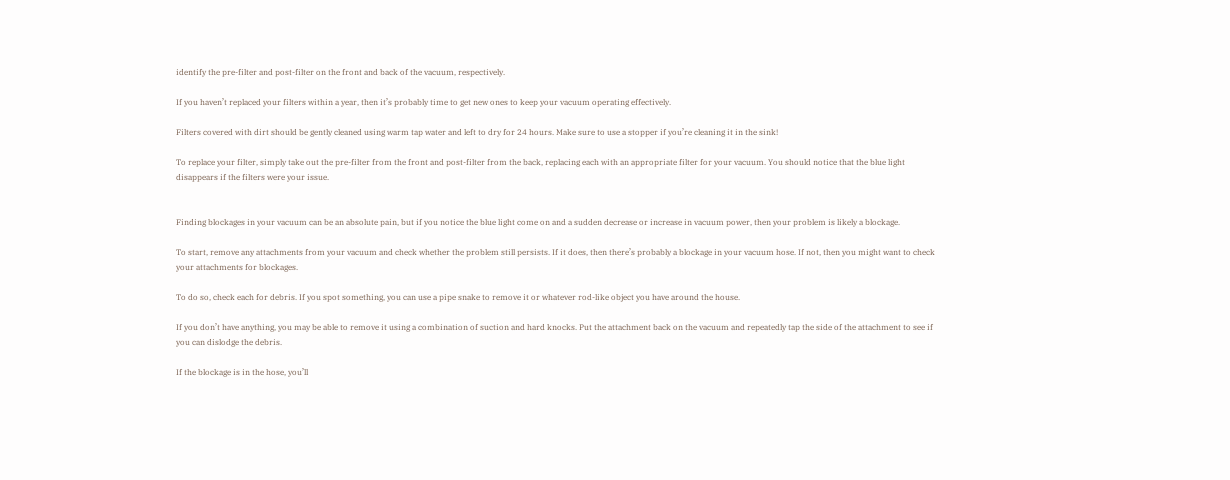identify the pre-filter and post-filter on the front and back of the vacuum, respectively.

If you haven’t replaced your filters within a year, then it’s probably time to get new ones to keep your vacuum operating effectively.

Filters covered with dirt should be gently cleaned using warm tap water and left to dry for 24 hours. Make sure to use a stopper if you’re cleaning it in the sink!

To replace your filter, simply take out the pre-filter from the front and post-filter from the back, replacing each with an appropriate filter for your vacuum. You should notice that the blue light disappears if the filters were your issue.


Finding blockages in your vacuum can be an absolute pain, but if you notice the blue light come on and a sudden decrease or increase in vacuum power, then your problem is likely a blockage.

To start, remove any attachments from your vacuum and check whether the problem still persists. If it does, then there’s probably a blockage in your vacuum hose. If not, then you might want to check your attachments for blockages.

To do so, check each for debris. If you spot something, you can use a pipe snake to remove it or whatever rod-like object you have around the house.

If you don’t have anything, you may be able to remove it using a combination of suction and hard knocks. Put the attachment back on the vacuum and repeatedly tap the side of the attachment to see if you can dislodge the debris.

If the blockage is in the hose, you’ll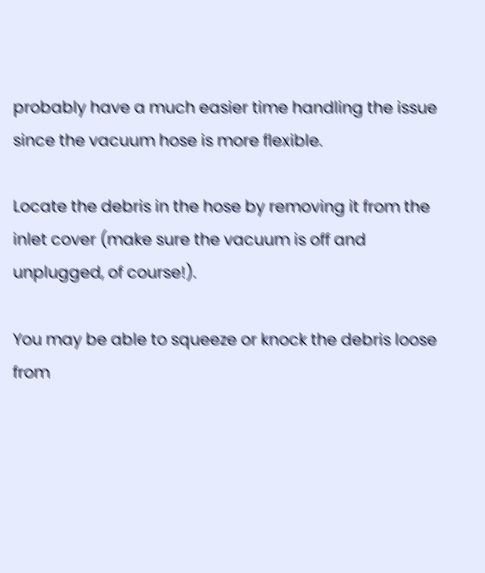probably have a much easier time handling the issue since the vacuum hose is more flexible.

Locate the debris in the hose by removing it from the inlet cover (make sure the vacuum is off and unplugged, of course!).

You may be able to squeeze or knock the debris loose from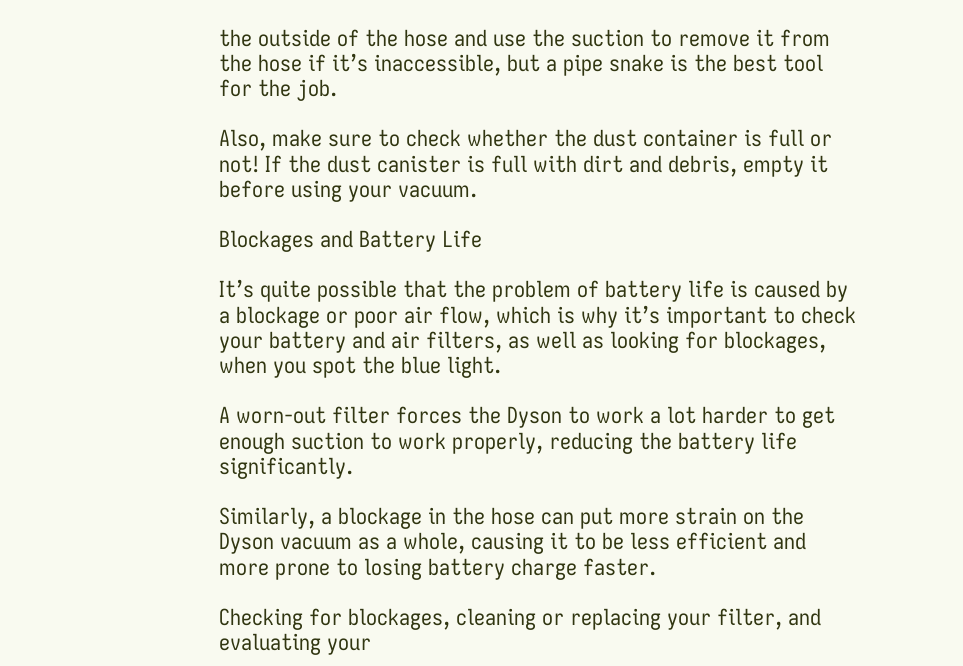the outside of the hose and use the suction to remove it from the hose if it’s inaccessible, but a pipe snake is the best tool for the job.

Also, make sure to check whether the dust container is full or not! If the dust canister is full with dirt and debris, empty it before using your vacuum.

Blockages and Battery Life

It’s quite possible that the problem of battery life is caused by a blockage or poor air flow, which is why it’s important to check your battery and air filters, as well as looking for blockages, when you spot the blue light.

A worn-out filter forces the Dyson to work a lot harder to get enough suction to work properly, reducing the battery life significantly.

Similarly, a blockage in the hose can put more strain on the Dyson vacuum as a whole, causing it to be less efficient and more prone to losing battery charge faster.

Checking for blockages, cleaning or replacing your filter, and evaluating your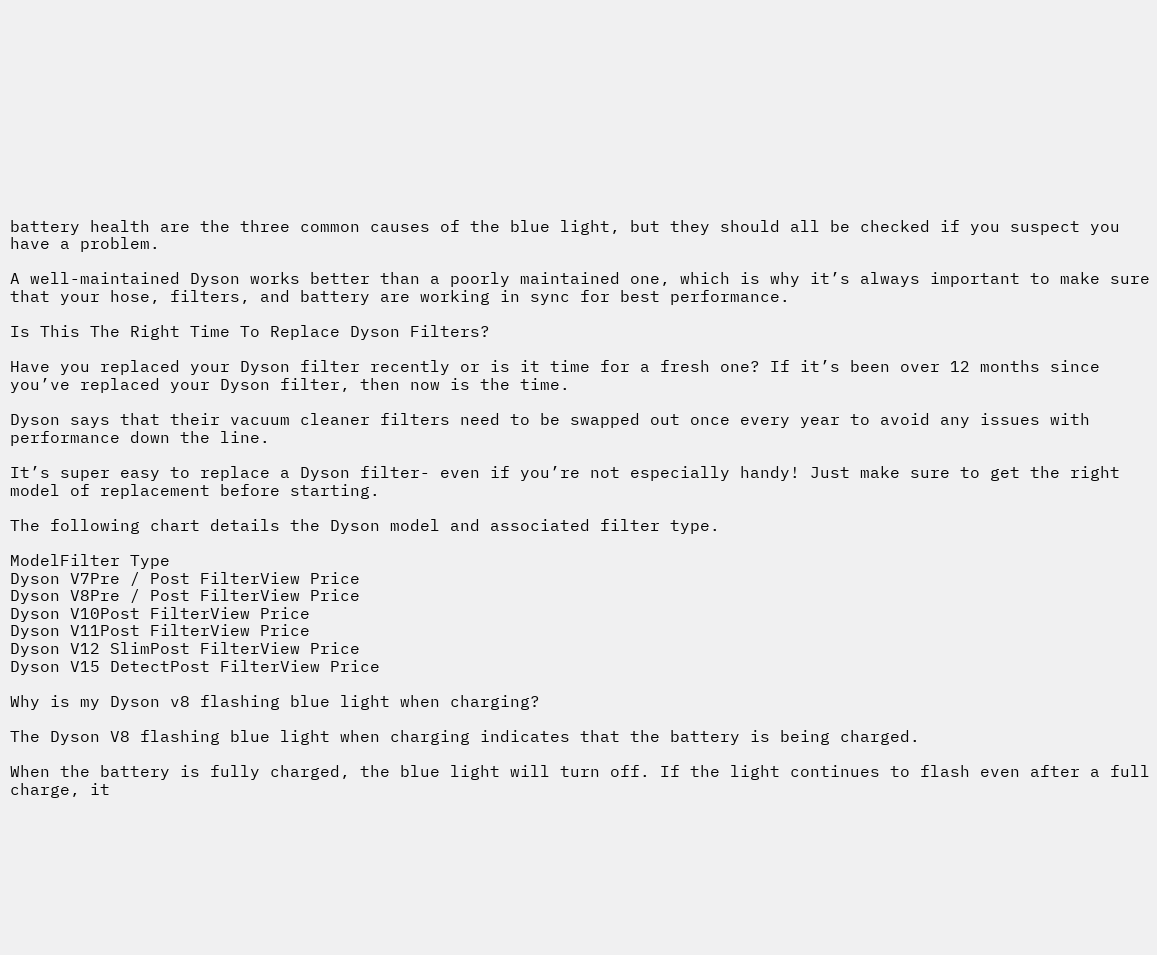battery health are the three common causes of the blue light, but they should all be checked if you suspect you have a problem.

A well-maintained Dyson works better than a poorly maintained one, which is why it’s always important to make sure that your hose, filters, and battery are working in sync for best performance.

Is This The Right Time To Replace Dyson Filters?

Have you replaced your Dyson filter recently or is it time for a fresh one? If it’s been over 12 months since you’ve replaced your Dyson filter, then now is the time.

Dyson says that their vacuum cleaner filters need to be swapped out once every year to avoid any issues with performance down the line.

It’s super easy to replace a Dyson filter- even if you’re not especially handy! Just make sure to get the right model of replacement before starting.

The following chart details the Dyson model and associated filter type.

ModelFilter Type
Dyson V7Pre / Post FilterView Price
Dyson V8Pre / Post FilterView Price
Dyson V10Post FilterView Price
Dyson V11Post FilterView Price
Dyson V12 SlimPost FilterView Price
Dyson V15 DetectPost FilterView Price

Why is my Dyson v8 flashing blue light when charging?

The Dyson V8 flashing blue light when charging indicates that the battery is being charged.

When the battery is fully charged, the blue light will turn off. If the light continues to flash even after a full charge, it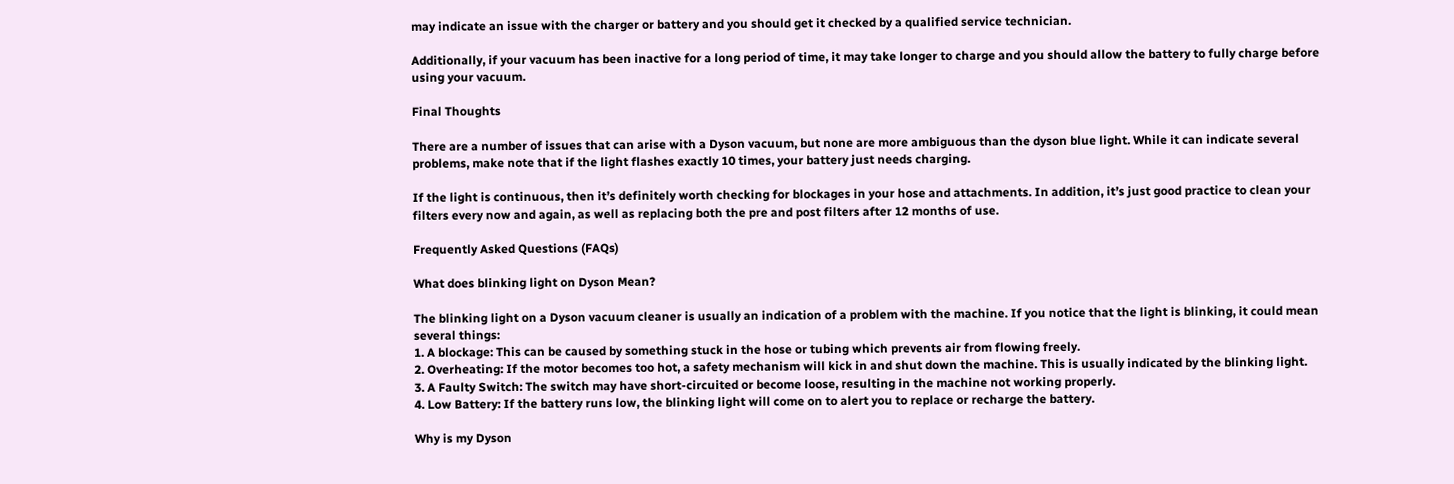may indicate an issue with the charger or battery and you should get it checked by a qualified service technician.

Additionally, if your vacuum has been inactive for a long period of time, it may take longer to charge and you should allow the battery to fully charge before using your vacuum.

Final Thoughts

There are a number of issues that can arise with a Dyson vacuum, but none are more ambiguous than the dyson blue light. While it can indicate several problems, make note that if the light flashes exactly 10 times, your battery just needs charging.

If the light is continuous, then it’s definitely worth checking for blockages in your hose and attachments. In addition, it’s just good practice to clean your filters every now and again, as well as replacing both the pre and post filters after 12 months of use.

Frequently Asked Questions (FAQs)

What does blinking light on Dyson Mean?

The blinking light on a Dyson vacuum cleaner is usually an indication of a problem with the machine. If you notice that the light is blinking, it could mean several things:
1. A blockage: This can be caused by something stuck in the hose or tubing which prevents air from flowing freely.
2. Overheating: If the motor becomes too hot, a safety mechanism will kick in and shut down the machine. This is usually indicated by the blinking light.
3. A Faulty Switch: The switch may have short-circuited or become loose, resulting in the machine not working properly.
4. Low Battery: If the battery runs low, the blinking light will come on to alert you to replace or recharge the battery.

Why is my Dyson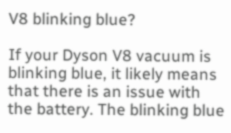V8 blinking blue?

If your Dyson V8 vacuum is blinking blue, it likely means that there is an issue with the battery. The blinking blue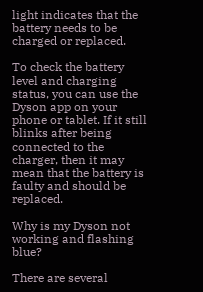light indicates that the battery needs to be charged or replaced.

To check the battery level and charging status, you can use the Dyson app on your phone or tablet. If it still blinks after being connected to the charger, then it may mean that the battery is faulty and should be replaced.

Why is my Dyson not working and flashing blue?

There are several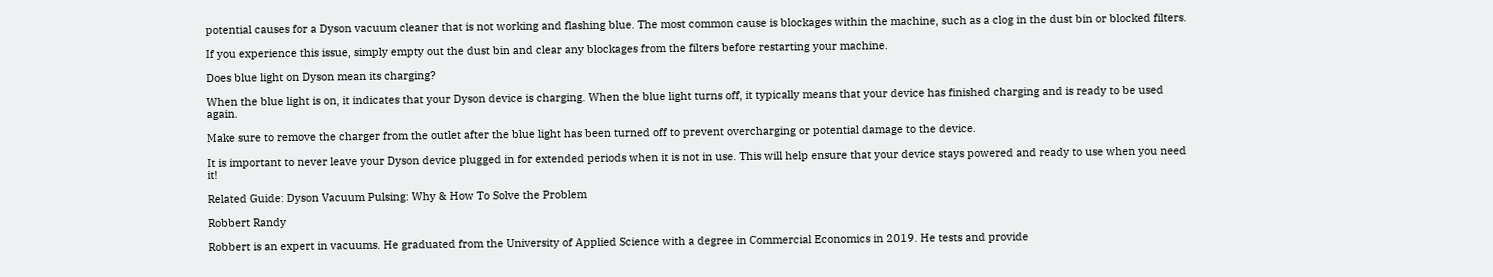potential causes for a Dyson vacuum cleaner that is not working and flashing blue. The most common cause is blockages within the machine, such as a clog in the dust bin or blocked filters.

If you experience this issue, simply empty out the dust bin and clear any blockages from the filters before restarting your machine.

Does blue light on Dyson mean its charging?

When the blue light is on, it indicates that your Dyson device is charging. When the blue light turns off, it typically means that your device has finished charging and is ready to be used again.

Make sure to remove the charger from the outlet after the blue light has been turned off to prevent overcharging or potential damage to the device.

It is important to never leave your Dyson device plugged in for extended periods when it is not in use. This will help ensure that your device stays powered and ready to use when you need it!

Related Guide: Dyson Vacuum Pulsing: Why & How To Solve the Problem

Robbert Randy

Robbert is an expert in vacuums. He graduated from the University of Applied Science with a degree in Commercial Economics in 2019. He tests and provide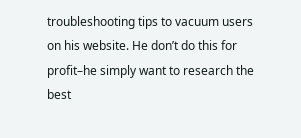troubleshooting tips to vacuum users on his website. He don’t do this for profit–he simply want to research the best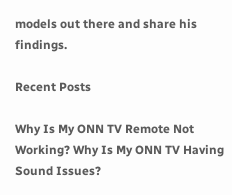models out there and share his findings.

Recent Posts

Why Is My ONN TV Remote Not Working? Why Is My ONN TV Having Sound Issues?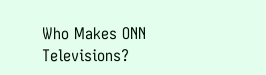Who Makes ONN Televisions?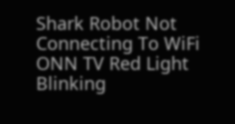Shark Robot Not Connecting To WiFi ONN TV Red Light Blinking